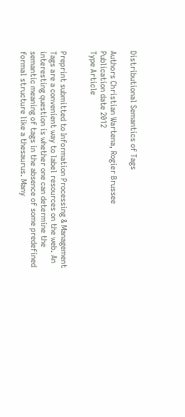Distributional Semantics of Tags

Authors Christian Wartena, Rogier Brussee
Publication date 2012
Type Article


Preprint submitted to Information Processing & Management Tags are a convenient way to label resources on the web. An interesting question is whether one can determine the semantic meaning of tags in the absence of some predefined formal structure like a thesaurus. Many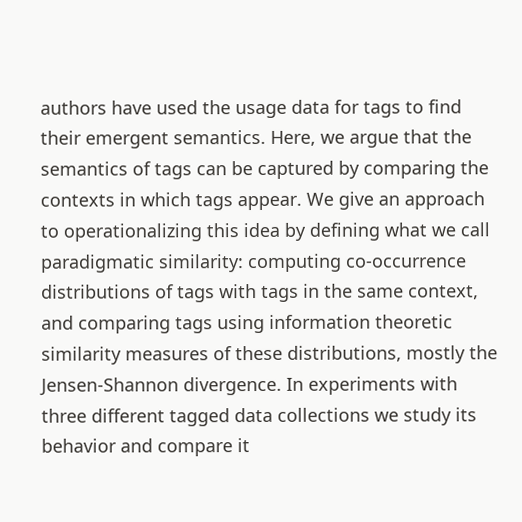authors have used the usage data for tags to find their emergent semantics. Here, we argue that the semantics of tags can be captured by comparing the contexts in which tags appear. We give an approach to operationalizing this idea by defining what we call paradigmatic similarity: computing co-occurrence distributions of tags with tags in the same context, and comparing tags using information theoretic similarity measures of these distributions, mostly the Jensen-Shannon divergence. In experiments with three different tagged data collections we study its behavior and compare it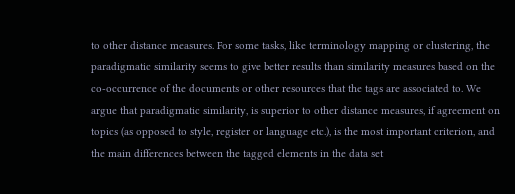to other distance measures. For some tasks, like terminology mapping or clustering, the paradigmatic similarity seems to give better results than similarity measures based on the co-occurrence of the documents or other resources that the tags are associated to. We argue that paradigmatic similarity, is superior to other distance measures, if agreement on topics (as opposed to style, register or language etc.), is the most important criterion, and the main differences between the tagged elements in the data set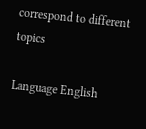correspond to different topics

Language English